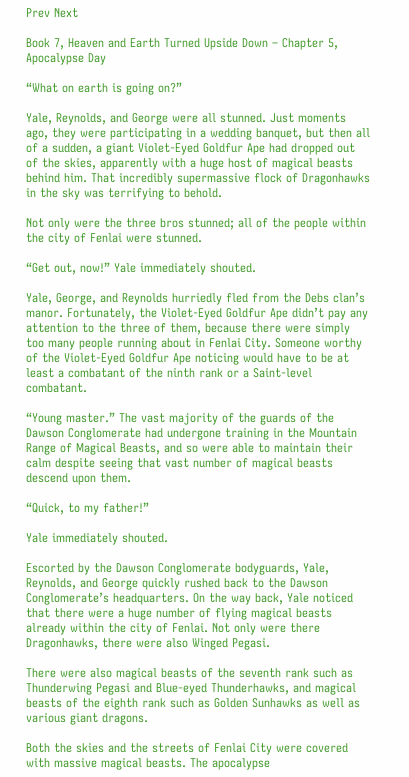Prev Next

Book 7, Heaven and Earth Turned Upside Down – Chapter 5, Apocalypse Day

“What on earth is going on?”

Yale, Reynolds, and George were all stunned. Just moments ago, they were participating in a wedding banquet, but then all of a sudden, a giant Violet-Eyed Goldfur Ape had dropped out of the skies, apparently with a huge host of magical beasts behind him. That incredibly supermassive flock of Dragonhawks in the sky was terrifying to behold.

Not only were the three bros stunned; all of the people within the city of Fenlai were stunned.

“Get out, now!” Yale immediately shouted.

Yale, George, and Reynolds hurriedly fled from the Debs clan’s manor. Fortunately, the Violet-Eyed Goldfur Ape didn’t pay any attention to the three of them, because there were simply too many people running about in Fenlai City. Someone worthy of the Violet-Eyed Goldfur Ape noticing would have to be at least a combatant of the ninth rank or a Saint-level combatant.

“Young master.” The vast majority of the guards of the Dawson Conglomerate had undergone training in the Mountain Range of Magical Beasts, and so were able to maintain their calm despite seeing that vast number of magical beasts descend upon them.

“Quick, to my father!”

Yale immediately shouted.

Escorted by the Dawson Conglomerate bodyguards, Yale, Reynolds, and George quickly rushed back to the Dawson Conglomerate’s headquarters. On the way back, Yale noticed that there were a huge number of flying magical beasts already within the city of Fenlai. Not only were there Dragonhawks, there were also Winged Pegasi.

There were also magical beasts of the seventh rank such as Thunderwing Pegasi and Blue-eyed Thunderhawks, and magical beasts of the eighth rank such as Golden Sunhawks as well as various giant dragons.

Both the skies and the streets of Fenlai City were covered with massive magical beasts. The apocalypse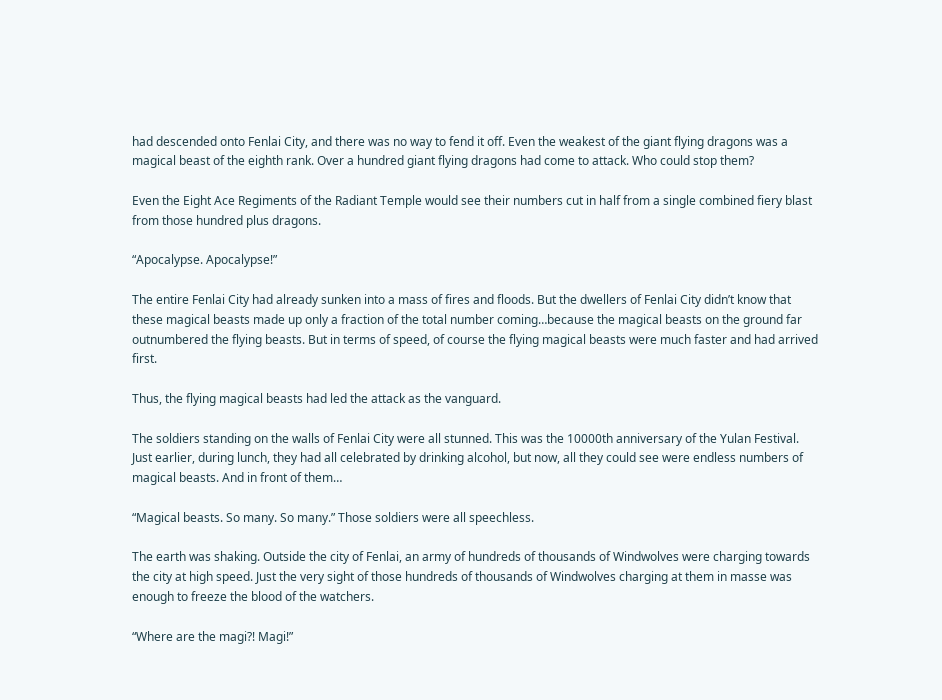had descended onto Fenlai City, and there was no way to fend it off. Even the weakest of the giant flying dragons was a magical beast of the eighth rank. Over a hundred giant flying dragons had come to attack. Who could stop them?

Even the Eight Ace Regiments of the Radiant Temple would see their numbers cut in half from a single combined fiery blast from those hundred plus dragons.

“Apocalypse. Apocalypse!”

The entire Fenlai City had already sunken into a mass of fires and floods. But the dwellers of Fenlai City didn’t know that these magical beasts made up only a fraction of the total number coming…because the magical beasts on the ground far outnumbered the flying beasts. But in terms of speed, of course the flying magical beasts were much faster and had arrived first.

Thus, the flying magical beasts had led the attack as the vanguard.

The soldiers standing on the walls of Fenlai City were all stunned. This was the 10000th anniversary of the Yulan Festival. Just earlier, during lunch, they had all celebrated by drinking alcohol, but now, all they could see were endless numbers of magical beasts. And in front of them…

“Magical beasts. So many. So many.” Those soldiers were all speechless.

The earth was shaking. Outside the city of Fenlai, an army of hundreds of thousands of Windwolves were charging towards the city at high speed. Just the very sight of those hundreds of thousands of Windwolves charging at them in masse was enough to freeze the blood of the watchers.

“Where are the magi?! Magi!”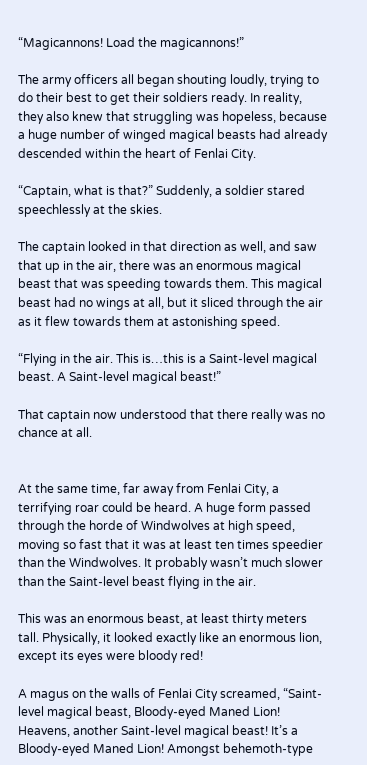“Magicannons! Load the magicannons!”

The army officers all began shouting loudly, trying to do their best to get their soldiers ready. In reality, they also knew that struggling was hopeless, because a huge number of winged magical beasts had already descended within the heart of Fenlai City.

“Captain, what is that?” Suddenly, a soldier stared speechlessly at the skies.

The captain looked in that direction as well, and saw that up in the air, there was an enormous magical beast that was speeding towards them. This magical beast had no wings at all, but it sliced through the air as it flew towards them at astonishing speed.

“Flying in the air. This is…this is a Saint-level magical beast. A Saint-level magical beast!”

That captain now understood that there really was no chance at all.


At the same time, far away from Fenlai City, a terrifying roar could be heard. A huge form passed through the horde of Windwolves at high speed, moving so fast that it was at least ten times speedier than the Windwolves. It probably wasn’t much slower than the Saint-level beast flying in the air.

This was an enormous beast, at least thirty meters tall. Physically, it looked exactly like an enormous lion, except its eyes were bloody red!

A magus on the walls of Fenlai City screamed, “Saint-level magical beast, Bloody-eyed Maned Lion! Heavens, another Saint-level magical beast! It’s a Bloody-eyed Maned Lion! Amongst behemoth-type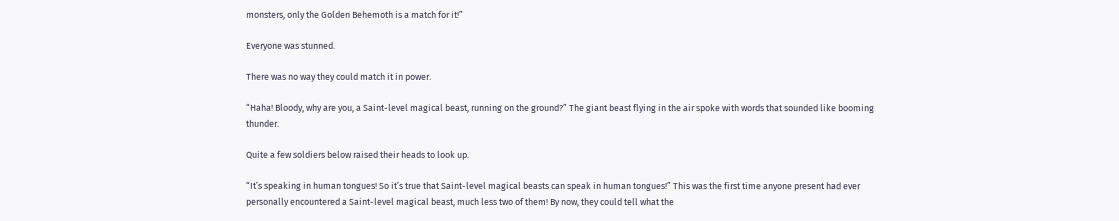monsters, only the Golden Behemoth is a match for it!”

Everyone was stunned.

There was no way they could match it in power.

“Haha! Bloody, why are you, a Saint-level magical beast, running on the ground?” The giant beast flying in the air spoke with words that sounded like booming thunder.

Quite a few soldiers below raised their heads to look up.

“It’s speaking in human tongues! So it’s true that Saint-level magical beasts can speak in human tongues!” This was the first time anyone present had ever personally encountered a Saint-level magical beast, much less two of them! By now, they could tell what the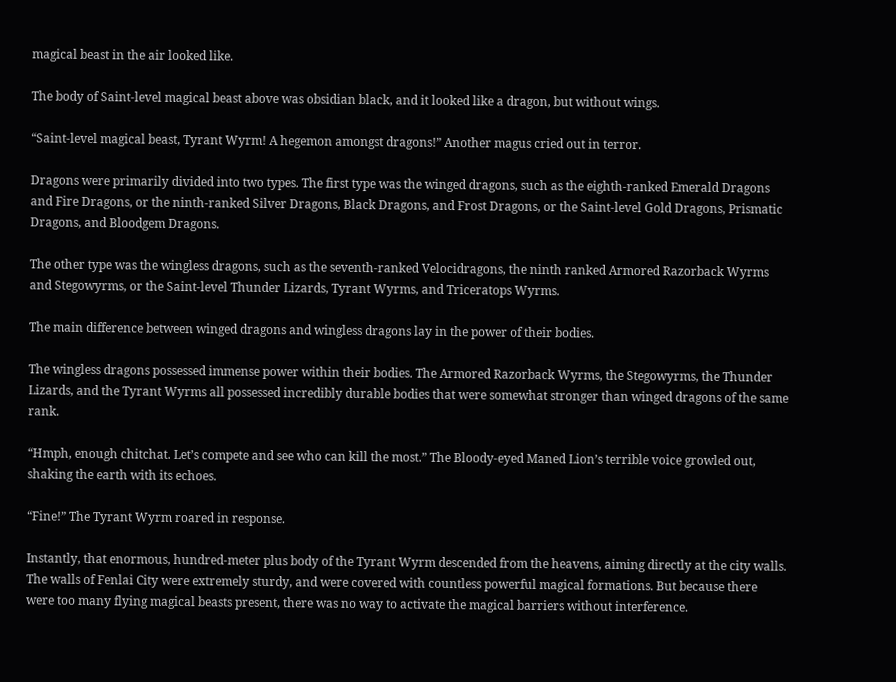magical beast in the air looked like.

The body of Saint-level magical beast above was obsidian black, and it looked like a dragon, but without wings.

“Saint-level magical beast, Tyrant Wyrm! A hegemon amongst dragons!” Another magus cried out in terror.

Dragons were primarily divided into two types. The first type was the winged dragons, such as the eighth-ranked Emerald Dragons and Fire Dragons, or the ninth-ranked Silver Dragons, Black Dragons, and Frost Dragons, or the Saint-level Gold Dragons, Prismatic Dragons, and Bloodgem Dragons.

The other type was the wingless dragons, such as the seventh-ranked Velocidragons, the ninth ranked Armored Razorback Wyrms and Stegowyrms, or the Saint-level Thunder Lizards, Tyrant Wyrms, and Triceratops Wyrms.

The main difference between winged dragons and wingless dragons lay in the power of their bodies.

The wingless dragons possessed immense power within their bodies. The Armored Razorback Wyrms, the Stegowyrms, the Thunder Lizards, and the Tyrant Wyrms all possessed incredibly durable bodies that were somewhat stronger than winged dragons of the same rank.

“Hmph, enough chitchat. Let’s compete and see who can kill the most.” The Bloody-eyed Maned Lion’s terrible voice growled out, shaking the earth with its echoes.

“Fine!” The Tyrant Wyrm roared in response.

Instantly, that enormous, hundred-meter plus body of the Tyrant Wyrm descended from the heavens, aiming directly at the city walls. The walls of Fenlai City were extremely sturdy, and were covered with countless powerful magical formations. But because there were too many flying magical beasts present, there was no way to activate the magical barriers without interference.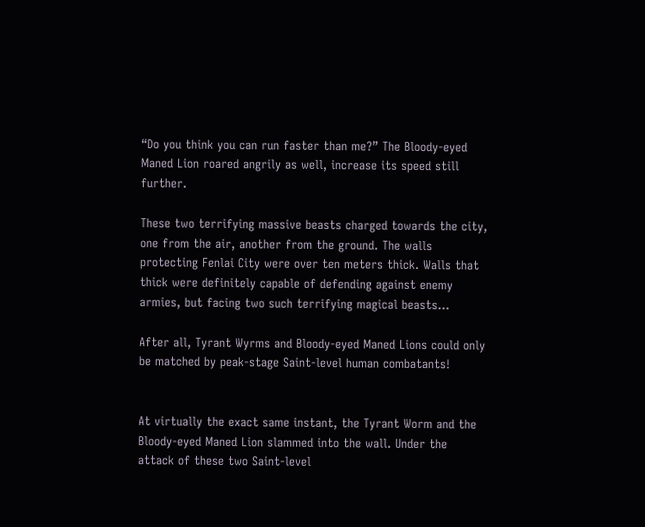“Do you think you can run faster than me?” The Bloody-eyed Maned Lion roared angrily as well, increase its speed still further.

These two terrifying massive beasts charged towards the city, one from the air, another from the ground. The walls protecting Fenlai City were over ten meters thick. Walls that thick were definitely capable of defending against enemy armies, but facing two such terrifying magical beasts…

After all, Tyrant Wyrms and Bloody-eyed Maned Lions could only be matched by peak-stage Saint-level human combatants!


At virtually the exact same instant, the Tyrant Worm and the Bloody-eyed Maned Lion slammed into the wall. Under the attack of these two Saint-level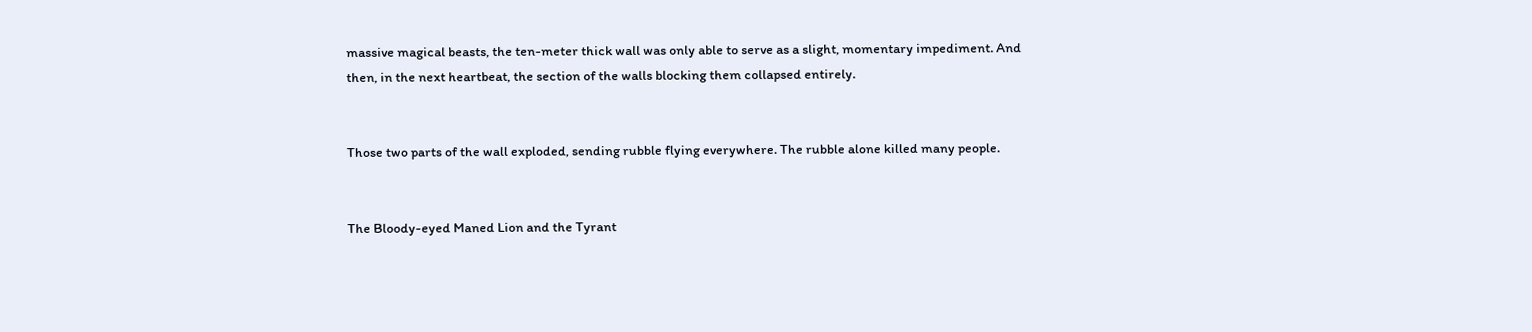massive magical beasts, the ten-meter thick wall was only able to serve as a slight, momentary impediment. And then, in the next heartbeat, the section of the walls blocking them collapsed entirely.


Those two parts of the wall exploded, sending rubble flying everywhere. The rubble alone killed many people.


The Bloody-eyed Maned Lion and the Tyrant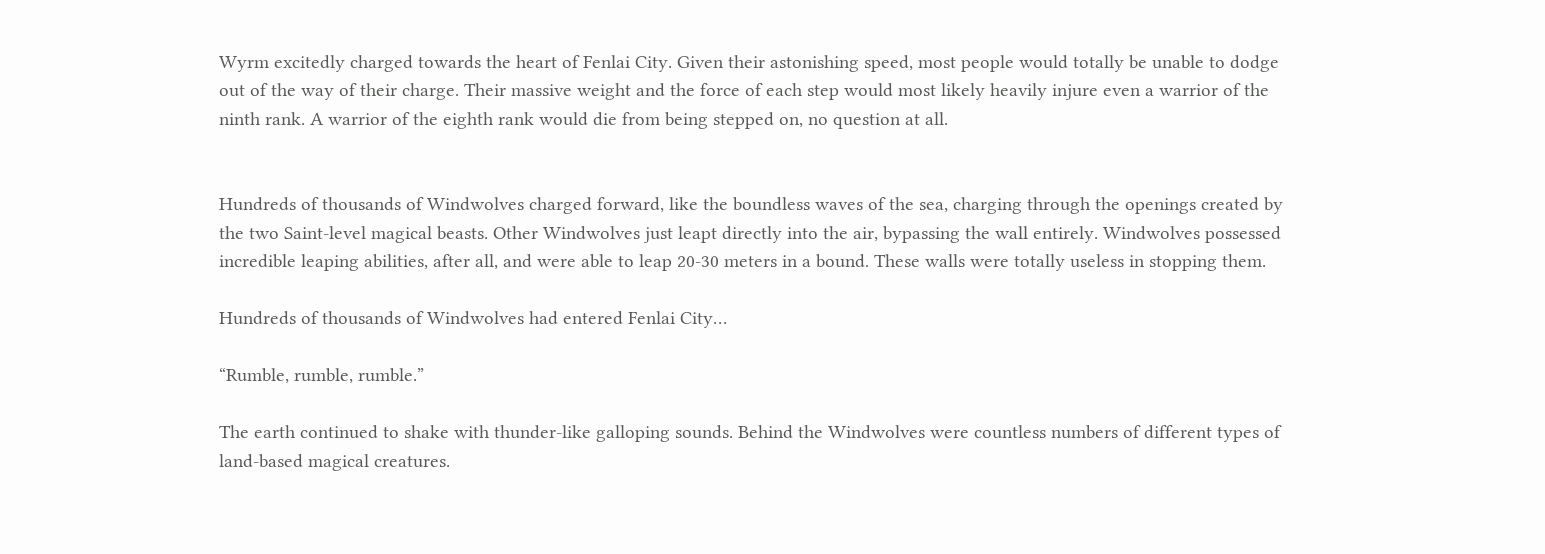Wyrm excitedly charged towards the heart of Fenlai City. Given their astonishing speed, most people would totally be unable to dodge out of the way of their charge. Their massive weight and the force of each step would most likely heavily injure even a warrior of the ninth rank. A warrior of the eighth rank would die from being stepped on, no question at all.


Hundreds of thousands of Windwolves charged forward, like the boundless waves of the sea, charging through the openings created by the two Saint-level magical beasts. Other Windwolves just leapt directly into the air, bypassing the wall entirely. Windwolves possessed incredible leaping abilities, after all, and were able to leap 20-30 meters in a bound. These walls were totally useless in stopping them.

Hundreds of thousands of Windwolves had entered Fenlai City…

“Rumble, rumble, rumble.”

The earth continued to shake with thunder-like galloping sounds. Behind the Windwolves were countless numbers of different types of land-based magical creatures.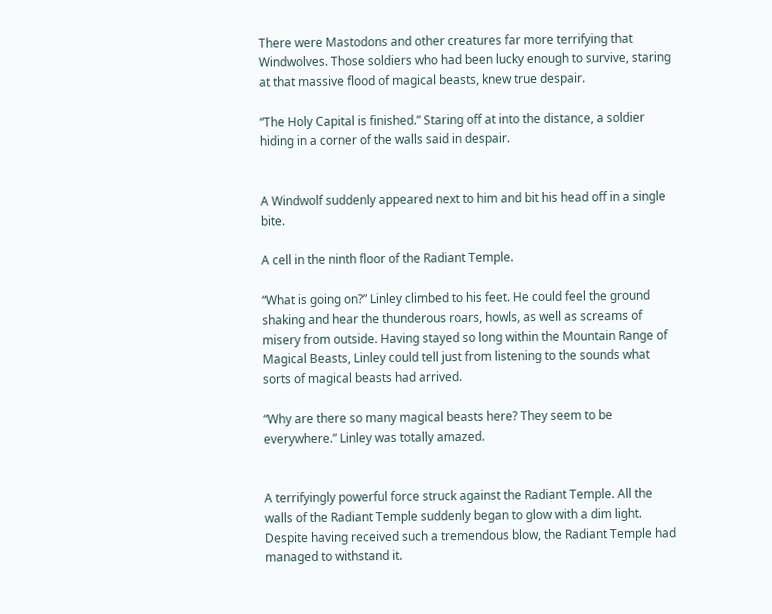There were Mastodons and other creatures far more terrifying that Windwolves. Those soldiers who had been lucky enough to survive, staring at that massive flood of magical beasts, knew true despair.

“The Holy Capital is finished.” Staring off at into the distance, a soldier hiding in a corner of the walls said in despair.


A Windwolf suddenly appeared next to him and bit his head off in a single bite.

A cell in the ninth floor of the Radiant Temple.

“What is going on?” Linley climbed to his feet. He could feel the ground shaking and hear the thunderous roars, howls, as well as screams of misery from outside. Having stayed so long within the Mountain Range of Magical Beasts, Linley could tell just from listening to the sounds what sorts of magical beasts had arrived.

“Why are there so many magical beasts here? They seem to be everywhere.” Linley was totally amazed.


A terrifyingly powerful force struck against the Radiant Temple. All the walls of the Radiant Temple suddenly began to glow with a dim light. Despite having received such a tremendous blow, the Radiant Temple had managed to withstand it.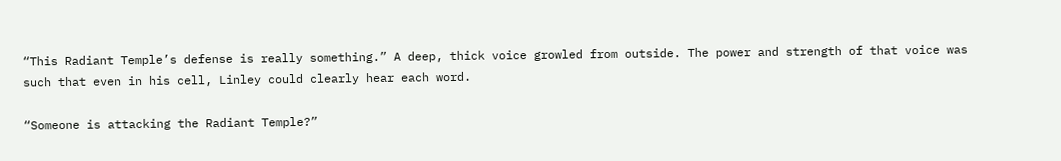“This Radiant Temple’s defense is really something.” A deep, thick voice growled from outside. The power and strength of that voice was such that even in his cell, Linley could clearly hear each word.

“Someone is attacking the Radiant Temple?”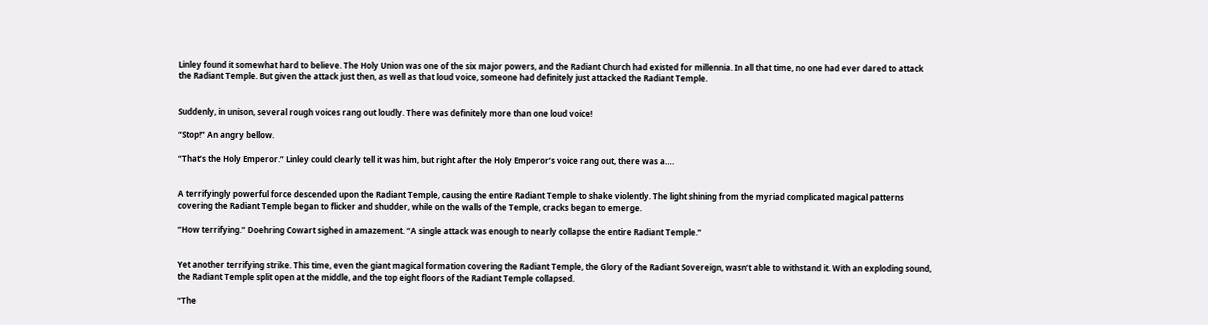Linley found it somewhat hard to believe. The Holy Union was one of the six major powers, and the Radiant Church had existed for millennia. In all that time, no one had ever dared to attack the Radiant Temple. But given the attack just then, as well as that loud voice, someone had definitely just attacked the Radiant Temple.


Suddenly, in unison, several rough voices rang out loudly. There was definitely more than one loud voice!

“Stop!” An angry bellow.

“That’s the Holy Emperor.” Linley could clearly tell it was him, but right after the Holy Emperor’s voice rang out, there was a….


A terrifyingly powerful force descended upon the Radiant Temple, causing the entire Radiant Temple to shake violently. The light shining from the myriad complicated magical patterns covering the Radiant Temple began to flicker and shudder, while on the walls of the Temple, cracks began to emerge.

“How terrifying.” Doehring Cowart sighed in amazement. “A single attack was enough to nearly collapse the entire Radiant Temple.”


Yet another terrifying strike. This time, even the giant magical formation covering the Radiant Temple, the Glory of the Radiant Sovereign, wasn’t able to withstand it. With an exploding sound, the Radiant Temple split open at the middle, and the top eight floors of the Radiant Temple collapsed.

“The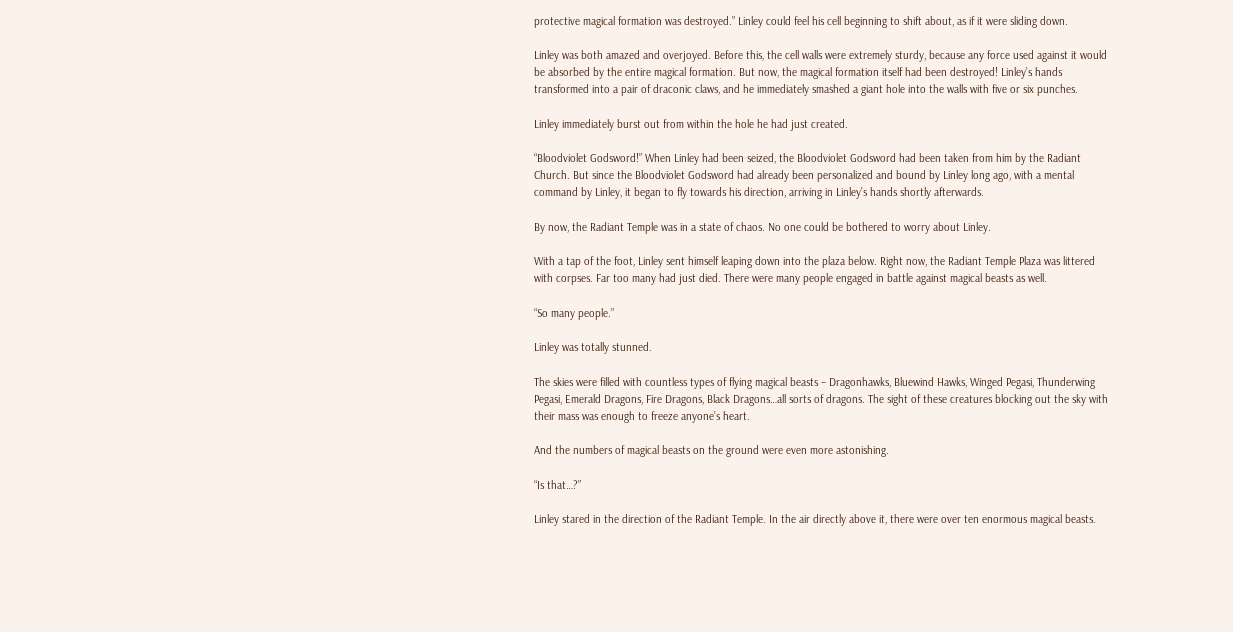protective magical formation was destroyed.” Linley could feel his cell beginning to shift about, as if it were sliding down.

Linley was both amazed and overjoyed. Before this, the cell walls were extremely sturdy, because any force used against it would be absorbed by the entire magical formation. But now, the magical formation itself had been destroyed! Linley’s hands transformed into a pair of draconic claws, and he immediately smashed a giant hole into the walls with five or six punches.

Linley immediately burst out from within the hole he had just created.

“Bloodviolet Godsword!” When Linley had been seized, the Bloodviolet Godsword had been taken from him by the Radiant Church. But since the Bloodviolet Godsword had already been personalized and bound by Linley long ago, with a mental command by Linley, it began to fly towards his direction, arriving in Linley’s hands shortly afterwards.

By now, the Radiant Temple was in a state of chaos. No one could be bothered to worry about Linley.

With a tap of the foot, Linley sent himself leaping down into the plaza below. Right now, the Radiant Temple Plaza was littered with corpses. Far too many had just died. There were many people engaged in battle against magical beasts as well.

“So many people.”

Linley was totally stunned.

The skies were filled with countless types of flying magical beasts – Dragonhawks, Bluewind Hawks, Winged Pegasi, Thunderwing Pegasi, Emerald Dragons, Fire Dragons, Black Dragons…all sorts of dragons. The sight of these creatures blocking out the sky with their mass was enough to freeze anyone’s heart.

And the numbers of magical beasts on the ground were even more astonishing.

“Is that…?”

Linley stared in the direction of the Radiant Temple. In the air directly above it, there were over ten enormous magical beasts.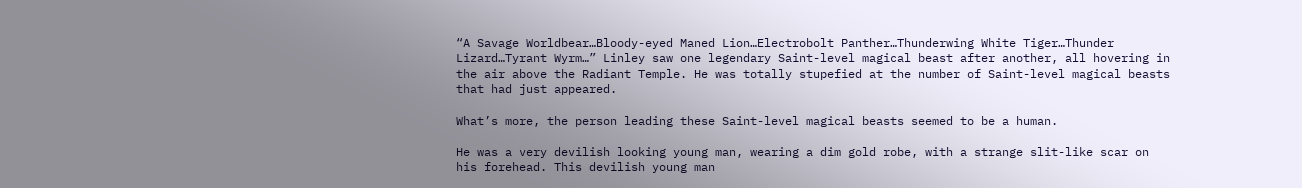“A Savage Worldbear…Bloody-eyed Maned Lion…Electrobolt Panther…Thunderwing White Tiger…Thunder Lizard…Tyrant Wyrm…” Linley saw one legendary Saint-level magical beast after another, all hovering in the air above the Radiant Temple. He was totally stupefied at the number of Saint-level magical beasts that had just appeared.

What’s more, the person leading these Saint-level magical beasts seemed to be a human.

He was a very devilish looking young man, wearing a dim gold robe, with a strange slit-like scar on his forehead. This devilish young man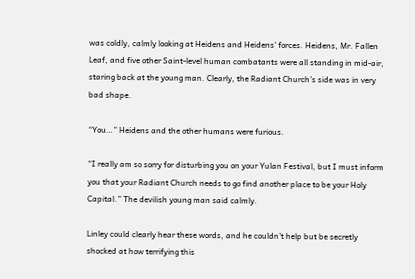was coldly, calmly looking at Heidens and Heidens’ forces. Heidens, Mr. Fallen Leaf, and five other Saint-level human combatants were all standing in mid-air, staring back at the young man. Clearly, the Radiant Church’s side was in very bad shape.

“You…” Heidens and the other humans were furious.

“I really am so sorry for disturbing you on your Yulan Festival, but I must inform you that your Radiant Church needs to go find another place to be your Holy Capital.” The devilish young man said calmly.

Linley could clearly hear these words, and he couldn’t help but be secretly shocked at how terrifying this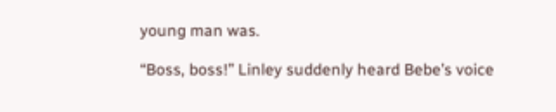young man was.

“Boss, boss!” Linley suddenly heard Bebe’s voice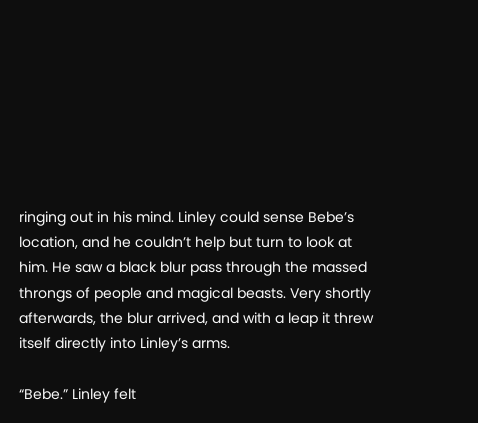ringing out in his mind. Linley could sense Bebe’s location, and he couldn’t help but turn to look at him. He saw a black blur pass through the massed throngs of people and magical beasts. Very shortly afterwards, the blur arrived, and with a leap it threw itself directly into Linley’s arms.

“Bebe.” Linley felt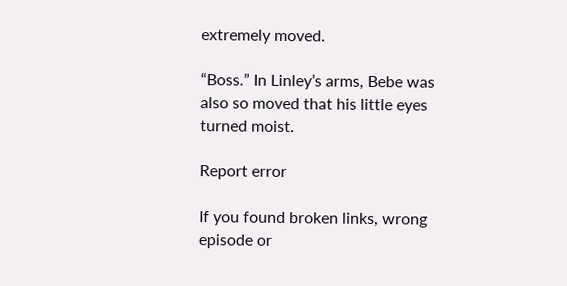extremely moved.

“Boss.” In Linley’s arms, Bebe was also so moved that his little eyes turned moist.

Report error

If you found broken links, wrong episode or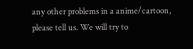any other problems in a anime/cartoon, please tell us. We will try to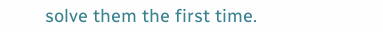solve them the first time.